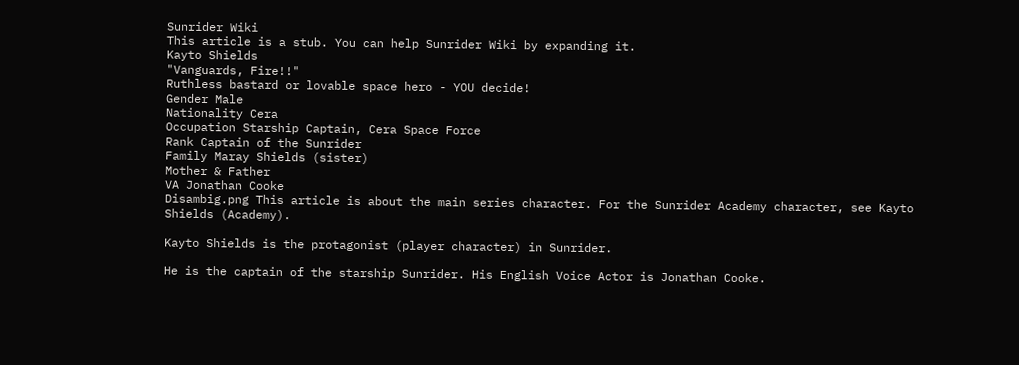Sunrider Wiki
This article is a stub. You can help Sunrider Wiki by expanding it.
Kayto Shields
"Vanguards, Fire!!"
Ruthless bastard or lovable space hero - YOU decide!
Gender Male
Nationality Cera
Occupation Starship Captain, Cera Space Force
Rank Captain of the Sunrider
Family Maray Shields (sister)
Mother & Father
VA Jonathan Cooke
Disambig.png This article is about the main series character. For the Sunrider Academy character, see Kayto Shields (Academy).

Kayto Shields is the protagonist (player character) in Sunrider.

He is the captain of the starship Sunrider. His English Voice Actor is Jonathan Cooke.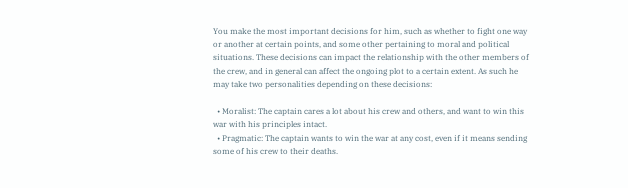You make the most important decisions for him, such as whether to fight one way or another at certain points, and some other pertaining to moral and political situations. These decisions can impact the relationship with the other members of the crew, and in general can affect the ongoing plot to a certain extent. As such he may take two personalities depending on these decisions:

  • Moralist: The captain cares a lot about his crew and others, and want to win this war with his principles intact.
  • Pragmatic: The captain wants to win the war at any cost, even if it means sending some of his crew to their deaths.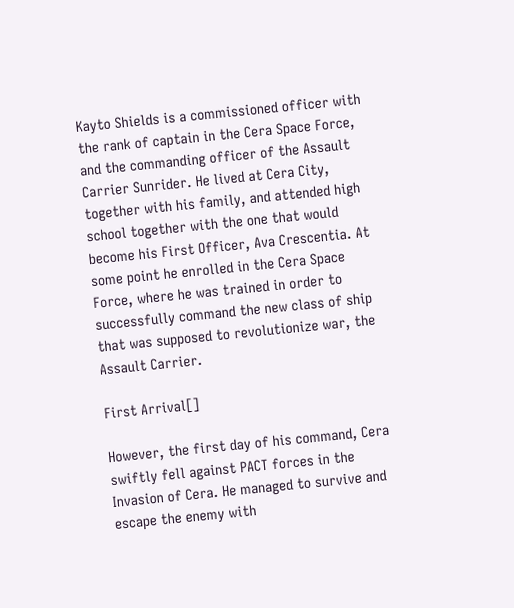Kayto Shields is a commissioned officer with the rank of captain in the Cera Space Force, and the commanding officer of the Assault Carrier Sunrider. He lived at Cera City, together with his family, and attended high school together with the one that would become his First Officer, Ava Crescentia. At some point he enrolled in the Cera Space Force, where he was trained in order to successfully command the new class of ship that was supposed to revolutionize war, the Assault Carrier.

First Arrival[]

However, the first day of his command, Cera swiftly fell against PACT forces in the Invasion of Cera. He managed to survive and escape the enemy with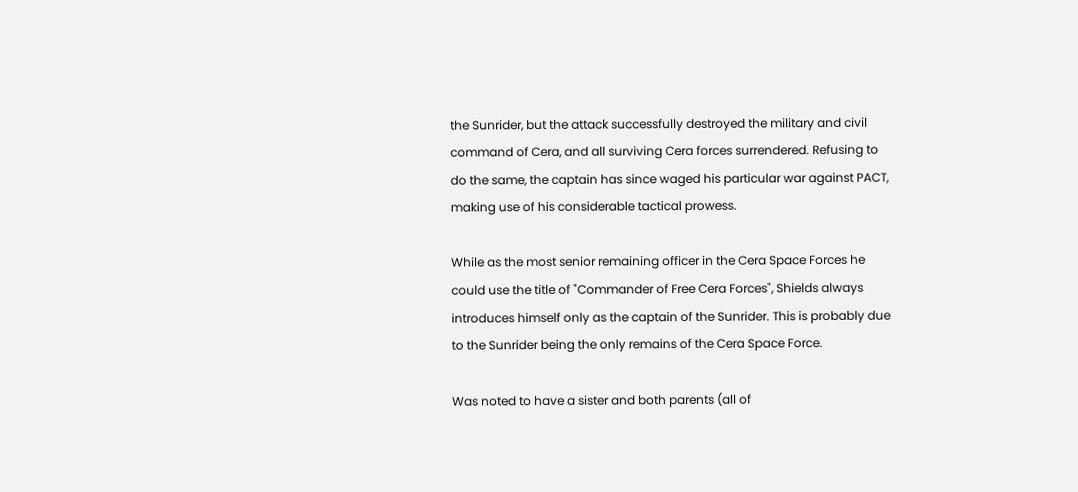the Sunrider, but the attack successfully destroyed the military and civil command of Cera, and all surviving Cera forces surrendered. Refusing to do the same, the captain has since waged his particular war against PACT, making use of his considerable tactical prowess.

While as the most senior remaining officer in the Cera Space Forces he could use the title of "Commander of Free Cera Forces", Shields always introduces himself only as the captain of the Sunrider. This is probably due to the Sunrider being the only remains of the Cera Space Force.

Was noted to have a sister and both parents (all of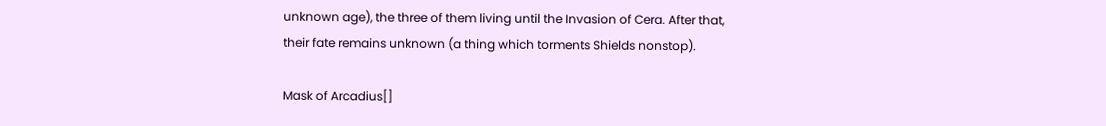unknown age), the three of them living until the Invasion of Cera. After that, their fate remains unknown (a thing which torments Shields nonstop).

Mask of Arcadius[]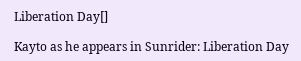Liberation Day[]

Kayto as he appears in Sunrider: Liberation Day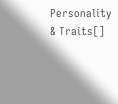Personality & Traits[]